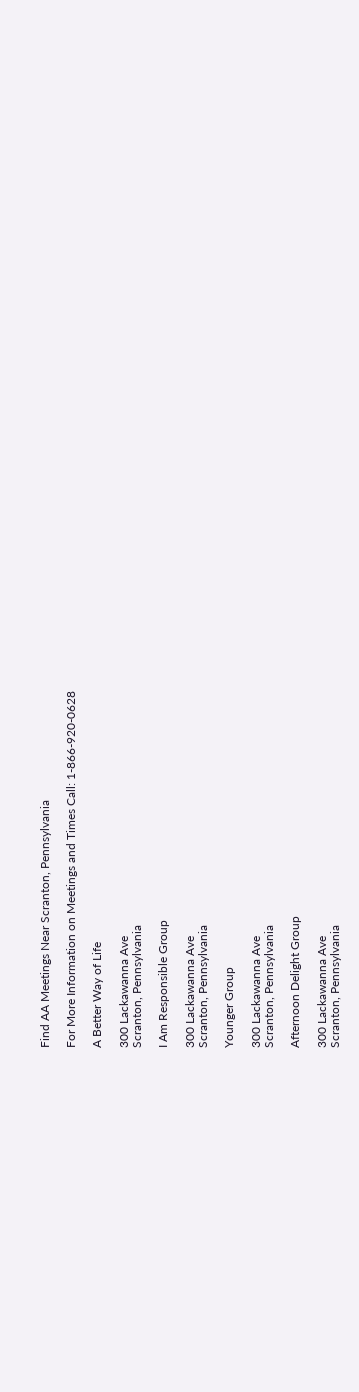Find AA Meetings Near Scranton, Pennsylvania

For More Information on Meetings and Times Call: 1-866-920-0628

A Better Way of Life

300 Lackawanna Ave
Scranton, Pennsylvania

I Am Responsible Group

300 Lackawanna Ave
Scranton, Pennsylvania

Younger Group

300 Lackawanna Ave
Scranton, Pennsylvania

Afternoon Delight Group

300 Lackawanna Ave
Scranton, Pennsylvania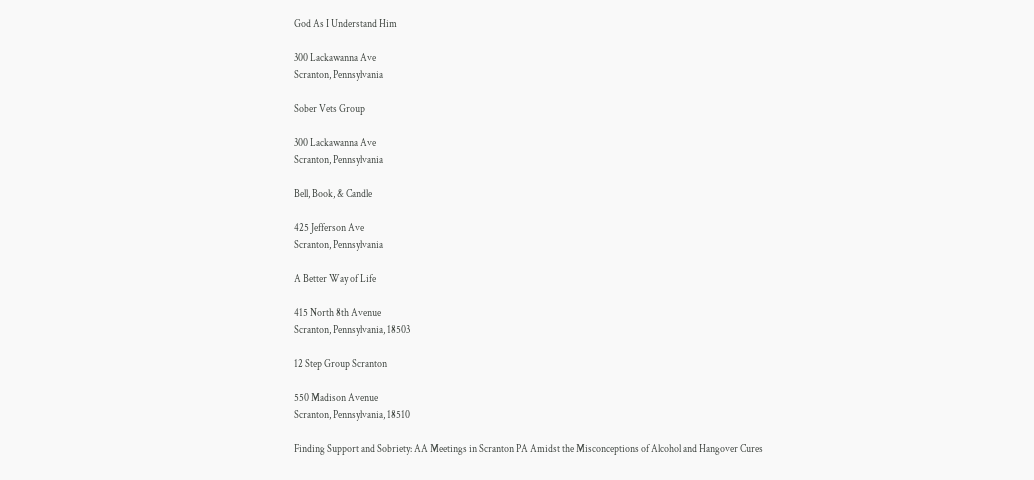God As I Understand Him

300 Lackawanna Ave
Scranton, Pennsylvania

Sober Vets Group

300 Lackawanna Ave
Scranton, Pennsylvania

Bell, Book, & Candle

425 Jefferson Ave
Scranton, Pennsylvania

A Better Way of Life

415 North 8th Avenue
Scranton, Pennsylvania, 18503

12 Step Group Scranton

550 Madison Avenue
Scranton, Pennsylvania, 18510

Finding Support and Sobriety: AA Meetings in Scranton PA Amidst the Misconceptions of Alcohol and Hangover Cures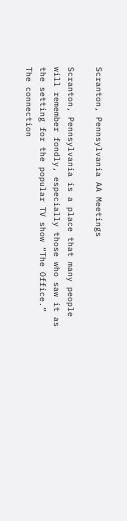Scranton, Pennsylvania AA Meetings

Scranton, Pennsylvania is a place that many people will remember fondly, especially those who saw it as the setting for the popular TV show “The Office.” The connection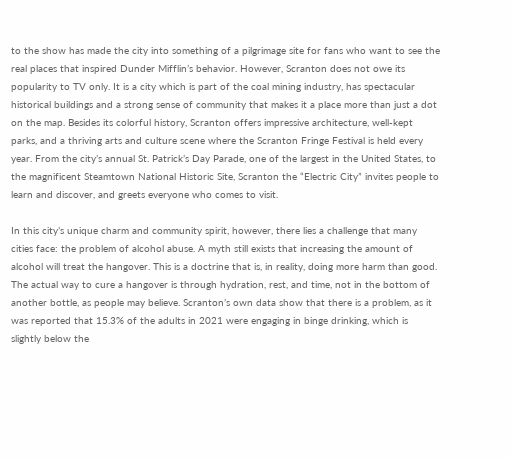to the show has made the city into something of a pilgrimage site for fans who want to see the real places that inspired Dunder Mifflin’s behavior. However, Scranton does not owe its popularity to TV only. It is a city which is part of the coal mining industry, has spectacular historical buildings and a strong sense of community that makes it a place more than just a dot on the map. Besides its colorful history, Scranton offers impressive architecture, well-kept parks, and a thriving arts and culture scene where the Scranton Fringe Festival is held every year. From the city’s annual St. Patrick’s Day Parade, one of the largest in the United States, to the magnificent Steamtown National Historic Site, Scranton the “Electric City” invites people to learn and discover, and greets everyone who comes to visit.

In this city’s unique charm and community spirit, however, there lies a challenge that many cities face: the problem of alcohol abuse. A myth still exists that increasing the amount of alcohol will treat the hangover. This is a doctrine that is, in reality, doing more harm than good. The actual way to cure a hangover is through hydration, rest, and time, not in the bottom of another bottle, as people may believe. Scranton’s own data show that there is a problem, as it was reported that 15.3% of the adults in 2021 were engaging in binge drinking, which is slightly below the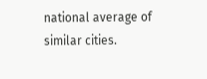national average of similar cities.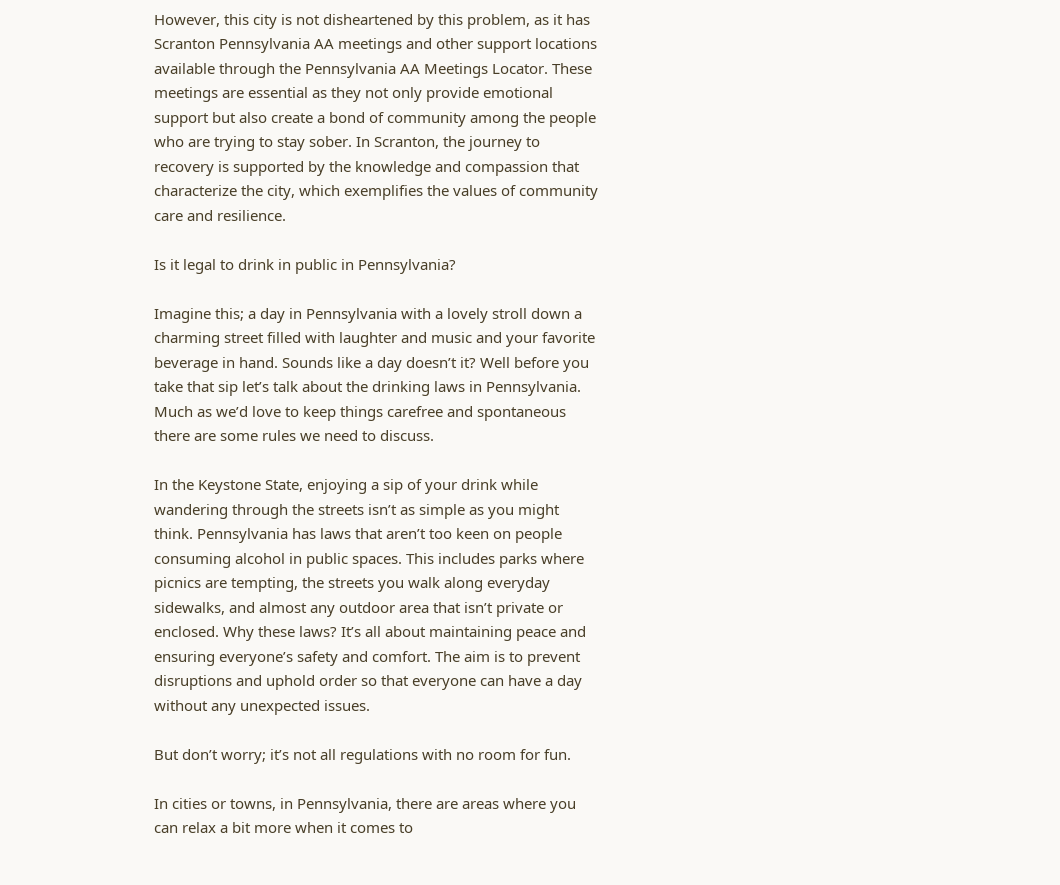However, this city is not disheartened by this problem, as it has Scranton Pennsylvania AA meetings and other support locations available through the Pennsylvania AA Meetings Locator. These meetings are essential as they not only provide emotional support but also create a bond of community among the people who are trying to stay sober. In Scranton, the journey to recovery is supported by the knowledge and compassion that characterize the city, which exemplifies the values of community care and resilience.

Is it legal to drink in public in Pennsylvania?

Imagine this; a day in Pennsylvania with a lovely stroll down a charming street filled with laughter and music and your favorite beverage in hand. Sounds like a day doesn’t it? Well before you take that sip let’s talk about the drinking laws in Pennsylvania. Much as we’d love to keep things carefree and spontaneous there are some rules we need to discuss.

In the Keystone State, enjoying a sip of your drink while wandering through the streets isn’t as simple as you might think. Pennsylvania has laws that aren’t too keen on people consuming alcohol in public spaces. This includes parks where picnics are tempting, the streets you walk along everyday sidewalks, and almost any outdoor area that isn’t private or enclosed. Why these laws? It’s all about maintaining peace and ensuring everyone’s safety and comfort. The aim is to prevent disruptions and uphold order so that everyone can have a day without any unexpected issues.

But don’t worry; it’s not all regulations with no room for fun.

In cities or towns, in Pennsylvania, there are areas where you can relax a bit more when it comes to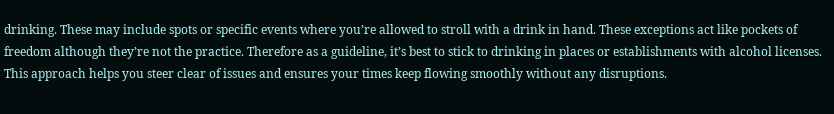drinking. These may include spots or specific events where you’re allowed to stroll with a drink in hand. These exceptions act like pockets of freedom although they’re not the practice. Therefore as a guideline, it’s best to stick to drinking in places or establishments with alcohol licenses. This approach helps you steer clear of issues and ensures your times keep flowing smoothly without any disruptions.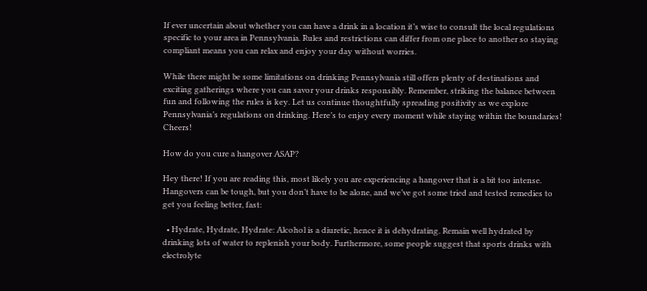If ever uncertain about whether you can have a drink in a location it’s wise to consult the local regulations specific to your area in Pennsylvania. Rules and restrictions can differ from one place to another so staying compliant means you can relax and enjoy your day without worries.

While there might be some limitations on drinking Pennsylvania still offers plenty of destinations and exciting gatherings where you can savor your drinks responsibly. Remember, striking the balance between fun and following the rules is key. Let us continue thoughtfully spreading positivity as we explore Pennsylvania’s regulations on drinking. Here’s to enjoy every moment while staying within the boundaries! Cheers!

How do you cure a hangover ASAP?

Hey there! If you are reading this, most likely you are experiencing a hangover that is a bit too intense. Hangovers can be tough, but you don’t have to be alone, and we’ve got some tried and tested remedies to get you feeling better, fast:

  • Hydrate, Hydrate, Hydrate: Alcohol is a diuretic, hence it is dehydrating. Remain well hydrated by drinking lots of water to replenish your body. Furthermore, some people suggest that sports drinks with electrolyte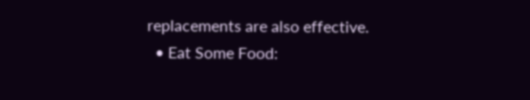replacements are also effective.
  • Eat Some Food: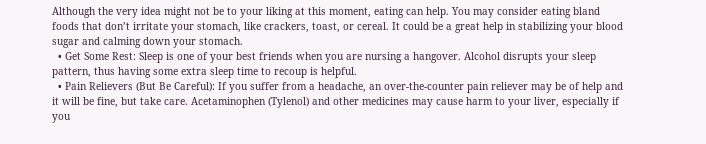Although the very idea might not be to your liking at this moment, eating can help. You may consider eating bland foods that don’t irritate your stomach, like crackers, toast, or cereal. It could be a great help in stabilizing your blood sugar and calming down your stomach.
  • Get Some Rest: Sleep is one of your best friends when you are nursing a hangover. Alcohol disrupts your sleep pattern, thus having some extra sleep time to recoup is helpful.
  • Pain Relievers (But Be Careful): If you suffer from a headache, an over-the-counter pain reliever may be of help and it will be fine, but take care. Acetaminophen (Tylenol) and other medicines may cause harm to your liver, especially if you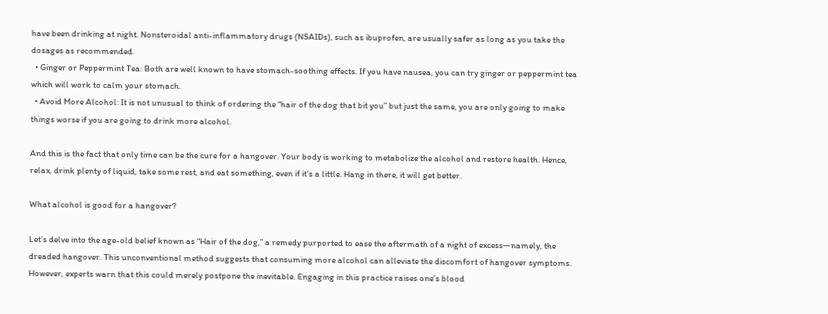have been drinking at night. Nonsteroidal anti-inflammatory drugs (NSAIDs), such as ibuprofen, are usually safer as long as you take the dosages as recommended.
  • Ginger or Peppermint Tea: Both are well known to have stomach-soothing effects. If you have nausea, you can try ginger or peppermint tea which will work to calm your stomach.
  • Avoid More Alcohol: It is not unusual to think of ordering the “hair of the dog that bit you” but just the same, you are only going to make things worse if you are going to drink more alcohol.

And this is the fact that only time can be the cure for a hangover. Your body is working to metabolize the alcohol and restore health. Hence, relax, drink plenty of liquid, take some rest, and eat something, even if it’s a little. Hang in there, it will get better.

What alcohol is good for a hangover?

Let’s delve into the age-old belief known as “Hair of the dog,” a remedy purported to ease the aftermath of a night of excess—namely, the dreaded hangover. This unconventional method suggests that consuming more alcohol can alleviate the discomfort of hangover symptoms. However, experts warn that this could merely postpone the inevitable. Engaging in this practice raises one’s blood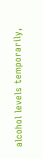alcohol levels temporarily,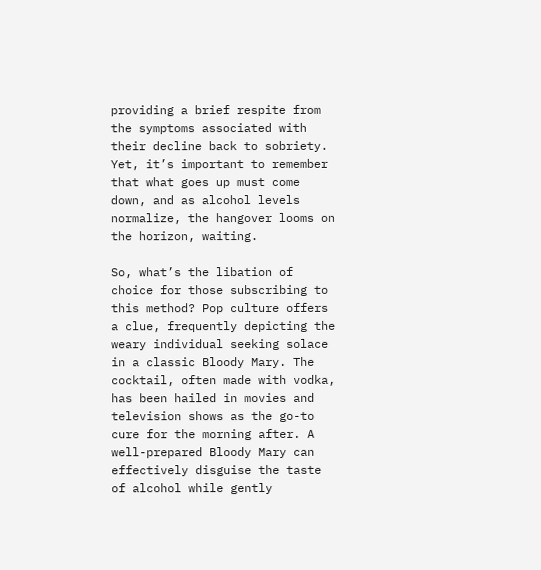providing a brief respite from the symptoms associated with their decline back to sobriety. Yet, it’s important to remember that what goes up must come down, and as alcohol levels normalize, the hangover looms on the horizon, waiting.

So, what’s the libation of choice for those subscribing to this method? Pop culture offers a clue, frequently depicting the weary individual seeking solace in a classic Bloody Mary. The cocktail, often made with vodka, has been hailed in movies and television shows as the go-to cure for the morning after. A well-prepared Bloody Mary can effectively disguise the taste of alcohol while gently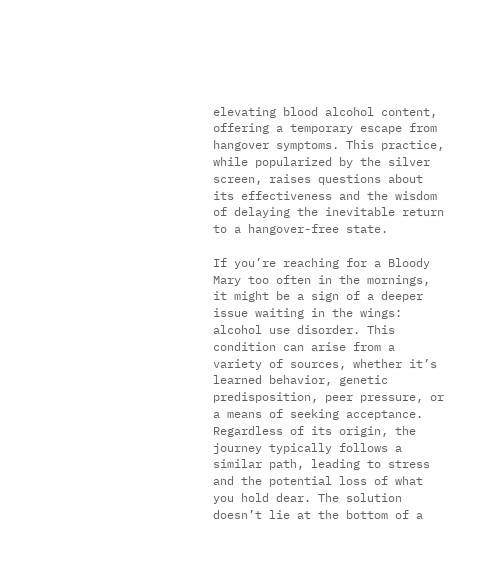elevating blood alcohol content, offering a temporary escape from hangover symptoms. This practice, while popularized by the silver screen, raises questions about its effectiveness and the wisdom of delaying the inevitable return to a hangover-free state.

If you’re reaching for a Bloody Mary too often in the mornings, it might be a sign of a deeper issue waiting in the wings: alcohol use disorder. This condition can arise from a variety of sources, whether it’s learned behavior, genetic predisposition, peer pressure, or a means of seeking acceptance. Regardless of its origin, the journey typically follows a similar path, leading to stress and the potential loss of what you hold dear. The solution doesn’t lie at the bottom of a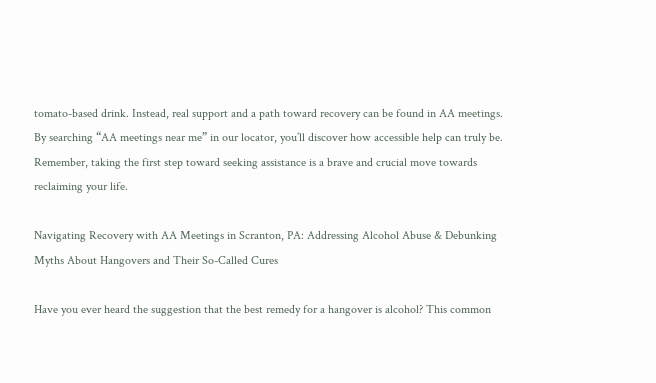tomato-based drink. Instead, real support and a path toward recovery can be found in AA meetings. By searching “AA meetings near me” in our locator, you’ll discover how accessible help can truly be. Remember, taking the first step toward seeking assistance is a brave and crucial move towards reclaiming your life.

Navigating Recovery with AA Meetings in Scranton, PA: Addressing Alcohol Abuse & Debunking Myths About Hangovers and Their So-Called Cures

Have you ever heard the suggestion that the best remedy for a hangover is alcohol? This common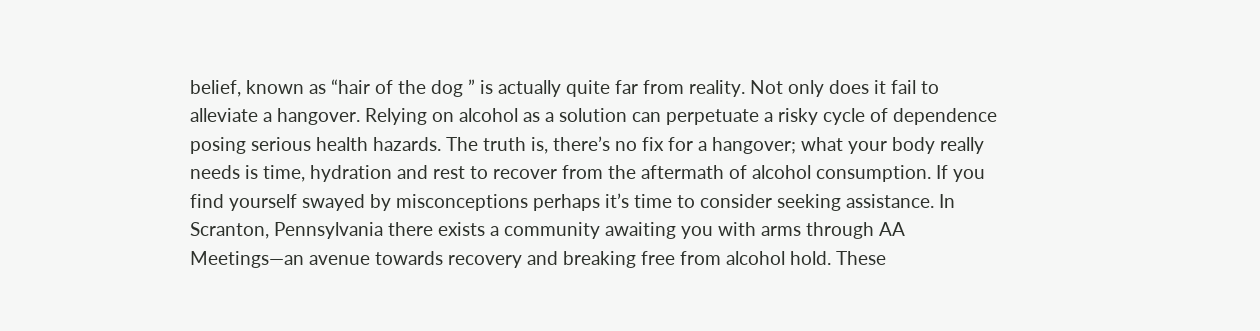belief, known as “hair of the dog ” is actually quite far from reality. Not only does it fail to alleviate a hangover. Relying on alcohol as a solution can perpetuate a risky cycle of dependence posing serious health hazards. The truth is, there’s no fix for a hangover; what your body really needs is time, hydration and rest to recover from the aftermath of alcohol consumption. If you find yourself swayed by misconceptions perhaps it’s time to consider seeking assistance. In Scranton, Pennsylvania there exists a community awaiting you with arms through AA Meetings—an avenue towards recovery and breaking free from alcohol hold. These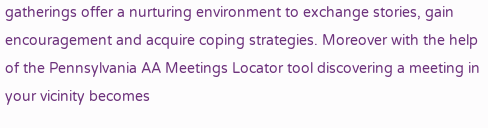gatherings offer a nurturing environment to exchange stories, gain encouragement and acquire coping strategies. Moreover with the help of the Pennsylvania AA Meetings Locator tool discovering a meeting in your vicinity becomes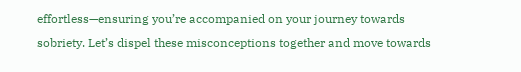effortless—ensuring you’re accompanied on your journey towards sobriety. Let’s dispel these misconceptions together and move towards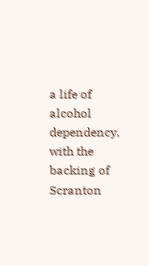a life of alcohol dependency, with the backing of Scranton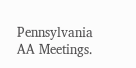Pennsylvania AA Meetings.